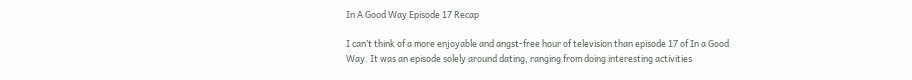In A Good Way Episode 17 Recap

I can’t think of a more enjoyable and angst-free hour of television than episode 17 of In a Good Way. It was an episode solely around dating, ranging from doing interesting activities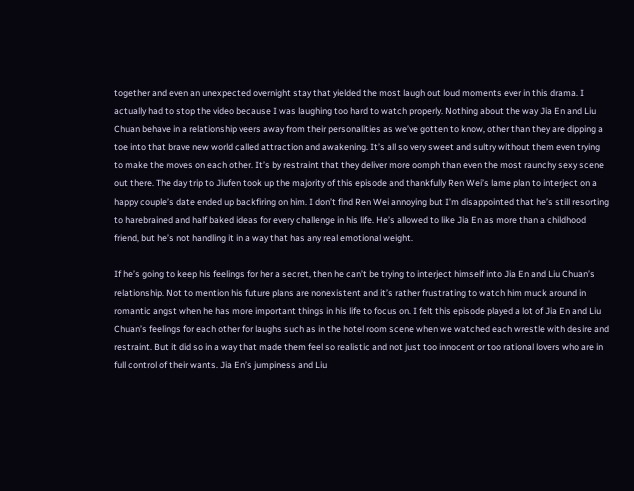together and even an unexpected overnight stay that yielded the most laugh out loud moments ever in this drama. I actually had to stop the video because I was laughing too hard to watch properly. Nothing about the way Jia En and Liu Chuan behave in a relationship veers away from their personalities as we’ve gotten to know, other than they are dipping a toe into that brave new world called attraction and awakening. It’s all so very sweet and sultry without them even trying to make the moves on each other. It’s by restraint that they deliver more oomph than even the most raunchy sexy scene out there. The day trip to Jiufen took up the majority of this episode and thankfully Ren Wei’s lame plan to interject on a happy couple’s date ended up backfiring on him. I don’t find Ren Wei annoying but I’m disappointed that he’s still resorting to harebrained and half baked ideas for every challenge in his life. He’s allowed to like Jia En as more than a childhood friend, but he’s not handling it in a way that has any real emotional weight.

If he’s going to keep his feelings for her a secret, then he can’t be trying to interject himself into Jia En and Liu Chuan’s relationship. Not to mention his future plans are nonexistent and it’s rather frustrating to watch him muck around in romantic angst when he has more important things in his life to focus on. I felt this episode played a lot of Jia En and Liu Chuan’s feelings for each other for laughs such as in the hotel room scene when we watched each wrestle with desire and restraint. But it did so in a way that made them feel so realistic and not just too innocent or too rational lovers who are in full control of their wants. Jia En’s jumpiness and Liu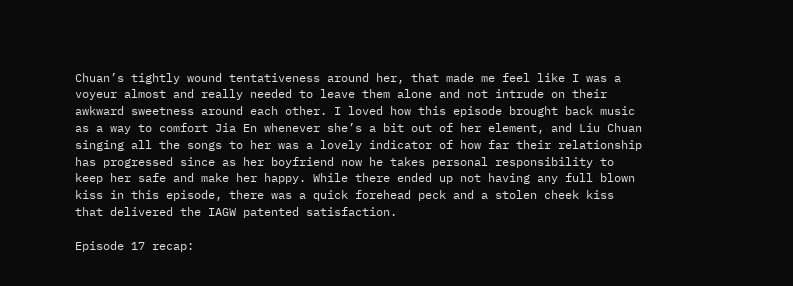Chuan’s tightly wound tentativeness around her, that made me feel like I was a voyeur almost and really needed to leave them alone and not intrude on their awkward sweetness around each other. I loved how this episode brought back music as a way to comfort Jia En whenever she’s a bit out of her element, and Liu Chuan singing all the songs to her was a lovely indicator of how far their relationship has progressed since as her boyfriend now he takes personal responsibility to keep her safe and make her happy. While there ended up not having any full blown kiss in this episode, there was a quick forehead peck and a stolen cheek kiss that delivered the IAGW patented satisfaction.

Episode 17 recap: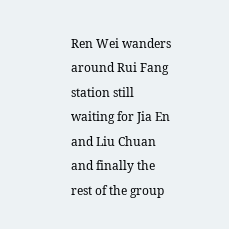Ren Wei wanders around Rui Fang station still waiting for Jia En and Liu Chuan and finally the rest of the group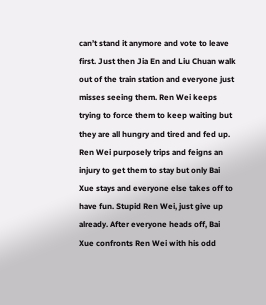can’t stand it anymore and vote to leave first. Just then Jia En and Liu Chuan walk out of the train station and everyone just misses seeing them. Ren Wei keeps trying to force them to keep waiting but they are all hungry and tired and fed up. Ren Wei purposely trips and feigns an injury to get them to stay but only Bai Xue stays and everyone else takes off to have fun. Stupid Ren Wei, just give up already. After everyone heads off, Bai Xue confronts Ren Wei with his odd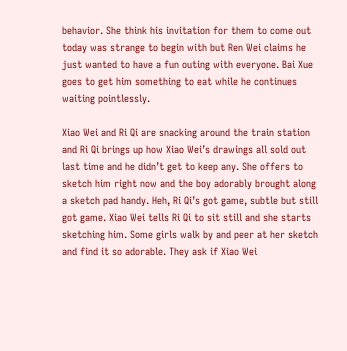behavior. She think his invitation for them to come out today was strange to begin with but Ren Wei claims he just wanted to have a fun outing with everyone. Bai Xue goes to get him something to eat while he continues waiting pointlessly.

Xiao Wei and Ri Qi are snacking around the train station and Ri Qi brings up how Xiao Wei’s drawings all sold out last time and he didn’t get to keep any. She offers to sketch him right now and the boy adorably brought along a sketch pad handy. Heh, Ri Qi’s got game, subtle but still got game. Xiao Wei tells Ri Qi to sit still and she starts sketching him. Some girls walk by and peer at her sketch and find it so adorable. They ask if Xiao Wei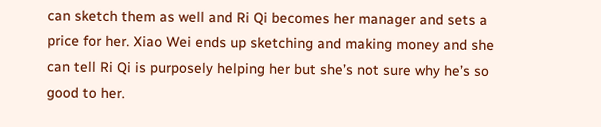can sketch them as well and Ri Qi becomes her manager and sets a price for her. Xiao Wei ends up sketching and making money and she can tell Ri Qi is purposely helping her but she’s not sure why he’s so good to her.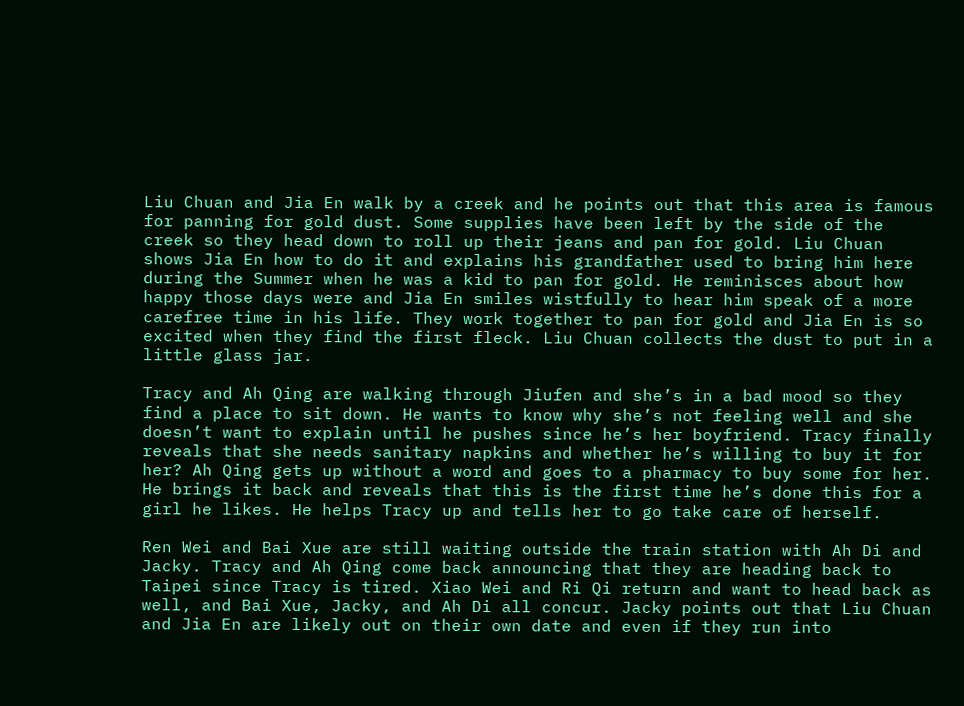Liu Chuan and Jia En walk by a creek and he points out that this area is famous for panning for gold dust. Some supplies have been left by the side of the creek so they head down to roll up their jeans and pan for gold. Liu Chuan shows Jia En how to do it and explains his grandfather used to bring him here during the Summer when he was a kid to pan for gold. He reminisces about how happy those days were and Jia En smiles wistfully to hear him speak of a more carefree time in his life. They work together to pan for gold and Jia En is so excited when they find the first fleck. Liu Chuan collects the dust to put in a little glass jar.

Tracy and Ah Qing are walking through Jiufen and she’s in a bad mood so they find a place to sit down. He wants to know why she’s not feeling well and she doesn’t want to explain until he pushes since he’s her boyfriend. Tracy finally reveals that she needs sanitary napkins and whether he’s willing to buy it for her? Ah Qing gets up without a word and goes to a pharmacy to buy some for her. He brings it back and reveals that this is the first time he’s done this for a girl he likes. He helps Tracy up and tells her to go take care of herself.

Ren Wei and Bai Xue are still waiting outside the train station with Ah Di and Jacky. Tracy and Ah Qing come back announcing that they are heading back to Taipei since Tracy is tired. Xiao Wei and Ri Qi return and want to head back as well, and Bai Xue, Jacky, and Ah Di all concur. Jacky points out that Liu Chuan and Jia En are likely out on their own date and even if they run into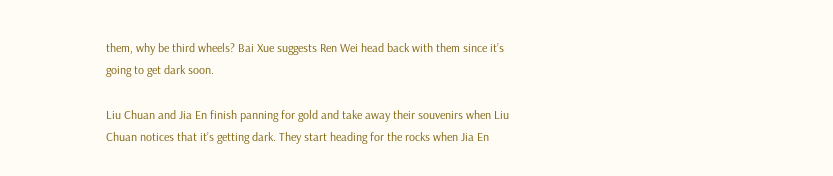them, why be third wheels? Bai Xue suggests Ren Wei head back with them since it’s going to get dark soon.

Liu Chuan and Jia En finish panning for gold and take away their souvenirs when Liu Chuan notices that it’s getting dark. They start heading for the rocks when Jia En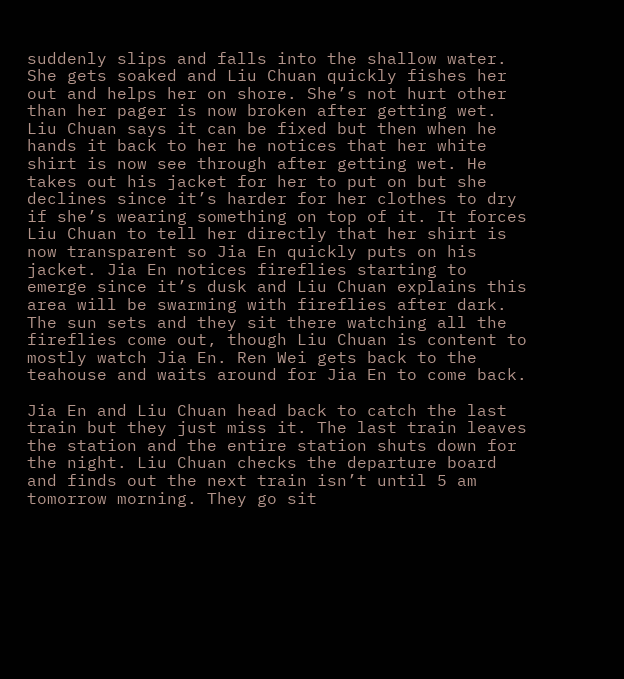suddenly slips and falls into the shallow water. She gets soaked and Liu Chuan quickly fishes her out and helps her on shore. She’s not hurt other than her pager is now broken after getting wet. Liu Chuan says it can be fixed but then when he hands it back to her he notices that her white shirt is now see through after getting wet. He takes out his jacket for her to put on but she declines since it’s harder for her clothes to dry if she’s wearing something on top of it. It forces Liu Chuan to tell her directly that her shirt is now transparent so Jia En quickly puts on his jacket. Jia En notices fireflies starting to emerge since it’s dusk and Liu Chuan explains this area will be swarming with fireflies after dark. The sun sets and they sit there watching all the fireflies come out, though Liu Chuan is content to mostly watch Jia En. Ren Wei gets back to the teahouse and waits around for Jia En to come back.

Jia En and Liu Chuan head back to catch the last train but they just miss it. The last train leaves the station and the entire station shuts down for the night. Liu Chuan checks the departure board and finds out the next train isn’t until 5 am tomorrow morning. They go sit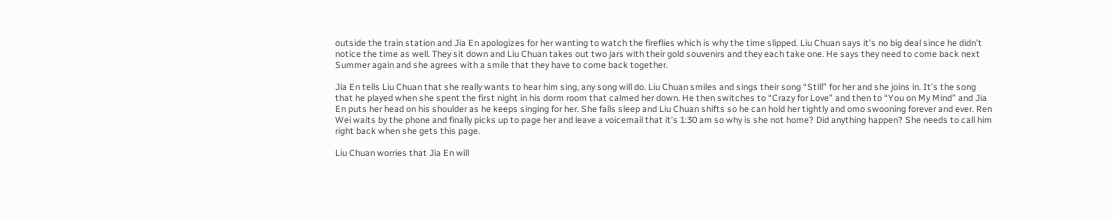outside the train station and Jia En apologizes for her wanting to watch the fireflies which is why the time slipped. Liu Chuan says it’s no big deal since he didn’t notice the time as well. They sit down and Liu Chuan takes out two jars with their gold souvenirs and they each take one. He says they need to come back next Summer again and she agrees with a smile that they have to come back together.

Jia En tells Liu Chuan that she really wants to hear him sing, any song will do. Liu Chuan smiles and sings their song “Still” for her and she joins in. It’s the song that he played when she spent the first night in his dorm room that calmed her down. He then switches to “Crazy for Love” and then to “You on My Mind” and Jia En puts her head on his shoulder as he keeps singing for her. She falls sleep and Liu Chuan shifts so he can hold her tightly and omo swooning forever and ever. Ren Wei waits by the phone and finally picks up to page her and leave a voicemail that it’s 1:30 am so why is she not home? Did anything happen? She needs to call him right back when she gets this page.

Liu Chuan worries that Jia En will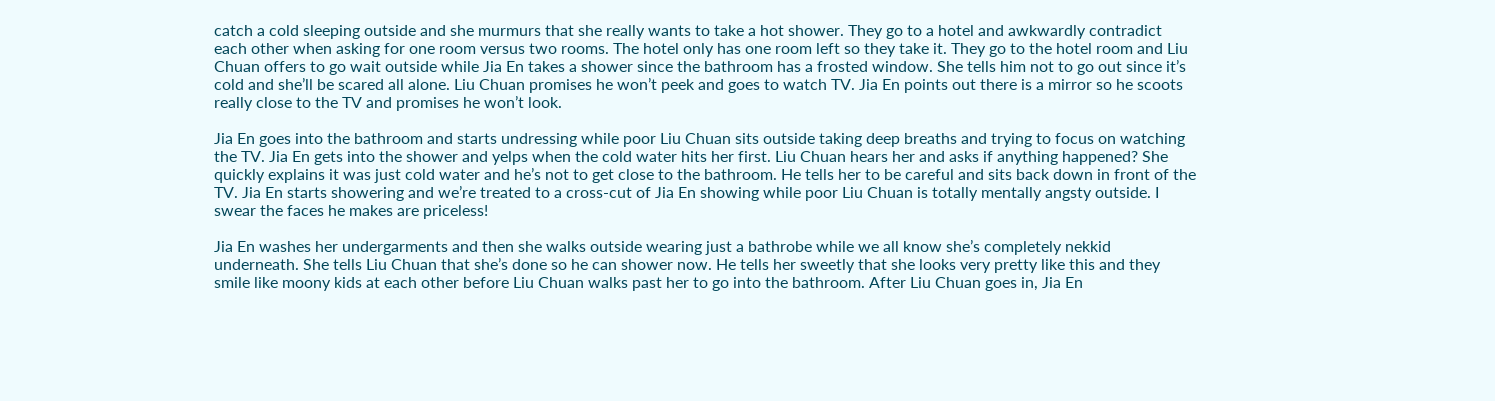catch a cold sleeping outside and she murmurs that she really wants to take a hot shower. They go to a hotel and awkwardly contradict each other when asking for one room versus two rooms. The hotel only has one room left so they take it. They go to the hotel room and Liu Chuan offers to go wait outside while Jia En takes a shower since the bathroom has a frosted window. She tells him not to go out since it’s cold and she’ll be scared all alone. Liu Chuan promises he won’t peek and goes to watch TV. Jia En points out there is a mirror so he scoots really close to the TV and promises he won’t look.

Jia En goes into the bathroom and starts undressing while poor Liu Chuan sits outside taking deep breaths and trying to focus on watching the TV. Jia En gets into the shower and yelps when the cold water hits her first. Liu Chuan hears her and asks if anything happened? She quickly explains it was just cold water and he’s not to get close to the bathroom. He tells her to be careful and sits back down in front of the TV. Jia En starts showering and we’re treated to a cross-cut of Jia En showing while poor Liu Chuan is totally mentally angsty outside. I swear the faces he makes are priceless!

Jia En washes her undergarments and then she walks outside wearing just a bathrobe while we all know she’s completely nekkid underneath. She tells Liu Chuan that she’s done so he can shower now. He tells her sweetly that she looks very pretty like this and they smile like moony kids at each other before Liu Chuan walks past her to go into the bathroom. After Liu Chuan goes in, Jia En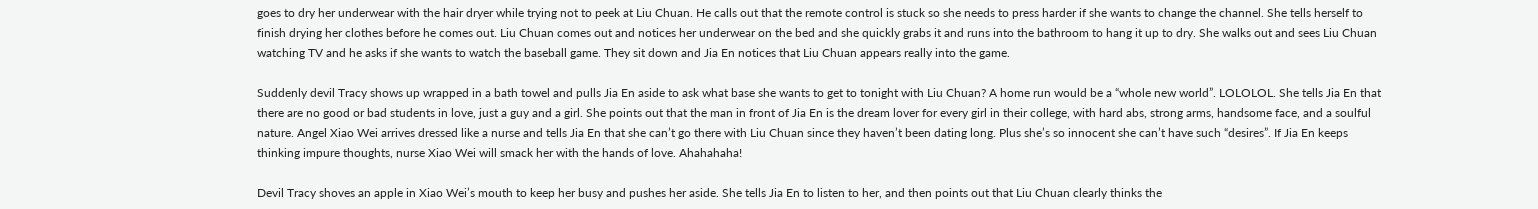goes to dry her underwear with the hair dryer while trying not to peek at Liu Chuan. He calls out that the remote control is stuck so she needs to press harder if she wants to change the channel. She tells herself to finish drying her clothes before he comes out. Liu Chuan comes out and notices her underwear on the bed and she quickly grabs it and runs into the bathroom to hang it up to dry. She walks out and sees Liu Chuan watching TV and he asks if she wants to watch the baseball game. They sit down and Jia En notices that Liu Chuan appears really into the game.

Suddenly devil Tracy shows up wrapped in a bath towel and pulls Jia En aside to ask what base she wants to get to tonight with Liu Chuan? A home run would be a “whole new world”. LOLOLOL. She tells Jia En that there are no good or bad students in love, just a guy and a girl. She points out that the man in front of Jia En is the dream lover for every girl in their college, with hard abs, strong arms, handsome face, and a soulful nature. Angel Xiao Wei arrives dressed like a nurse and tells Jia En that she can’t go there with Liu Chuan since they haven’t been dating long. Plus she’s so innocent she can’t have such “desires”. If Jia En keeps thinking impure thoughts, nurse Xiao Wei will smack her with the hands of love. Ahahahaha!

Devil Tracy shoves an apple in Xiao Wei’s mouth to keep her busy and pushes her aside. She tells Jia En to listen to her, and then points out that Liu Chuan clearly thinks the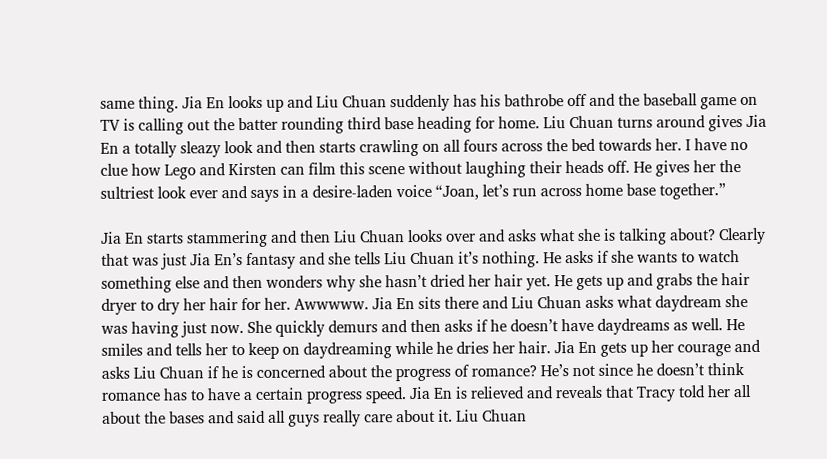same thing. Jia En looks up and Liu Chuan suddenly has his bathrobe off and the baseball game on TV is calling out the batter rounding third base heading for home. Liu Chuan turns around gives Jia En a totally sleazy look and then starts crawling on all fours across the bed towards her. I have no clue how Lego and Kirsten can film this scene without laughing their heads off. He gives her the sultriest look ever and says in a desire-laden voice “Joan, let’s run across home base together.”

Jia En starts stammering and then Liu Chuan looks over and asks what she is talking about? Clearly that was just Jia En’s fantasy and she tells Liu Chuan it’s nothing. He asks if she wants to watch something else and then wonders why she hasn’t dried her hair yet. He gets up and grabs the hair dryer to dry her hair for her. Awwwww. Jia En sits there and Liu Chuan asks what daydream she was having just now. She quickly demurs and then asks if he doesn’t have daydreams as well. He smiles and tells her to keep on daydreaming while he dries her hair. Jia En gets up her courage and asks Liu Chuan if he is concerned about the progress of romance? He’s not since he doesn’t think romance has to have a certain progress speed. Jia En is relieved and reveals that Tracy told her all about the bases and said all guys really care about it. Liu Chuan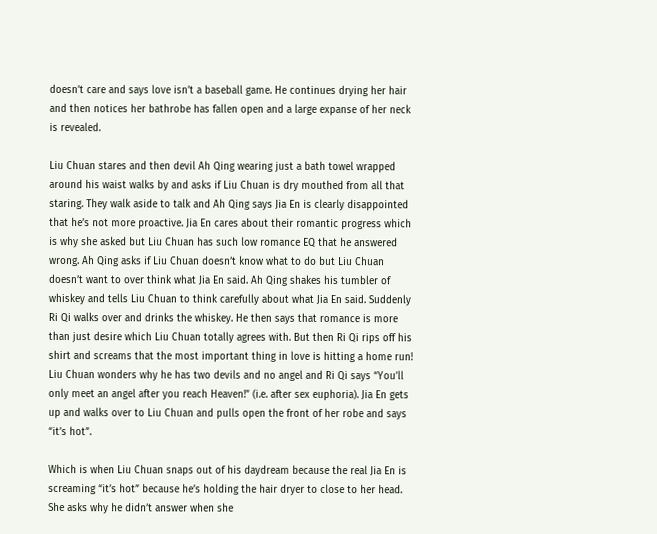doesn’t care and says love isn’t a baseball game. He continues drying her hair and then notices her bathrobe has fallen open and a large expanse of her neck is revealed.

Liu Chuan stares and then devil Ah Qing wearing just a bath towel wrapped around his waist walks by and asks if Liu Chuan is dry mouthed from all that staring. They walk aside to talk and Ah Qing says Jia En is clearly disappointed that he’s not more proactive. Jia En cares about their romantic progress which is why she asked but Liu Chuan has such low romance EQ that he answered wrong. Ah Qing asks if Liu Chuan doesn’t know what to do but Liu Chuan doesn’t want to over think what Jia En said. Ah Qing shakes his tumbler of whiskey and tells Liu Chuan to think carefully about what Jia En said. Suddenly Ri Qi walks over and drinks the whiskey. He then says that romance is more than just desire which Liu Chuan totally agrees with. But then Ri Qi rips off his shirt and screams that the most important thing in love is hitting a home run! Liu Chuan wonders why he has two devils and no angel and Ri Qi says “You’ll only meet an angel after you reach Heaven!” (i.e. after sex euphoria). Jia En gets up and walks over to Liu Chuan and pulls open the front of her robe and says “it’s hot”.

Which is when Liu Chuan snaps out of his daydream because the real Jia En is screaming “it’s hot” because he’s holding the hair dryer to close to her head. She asks why he didn’t answer when she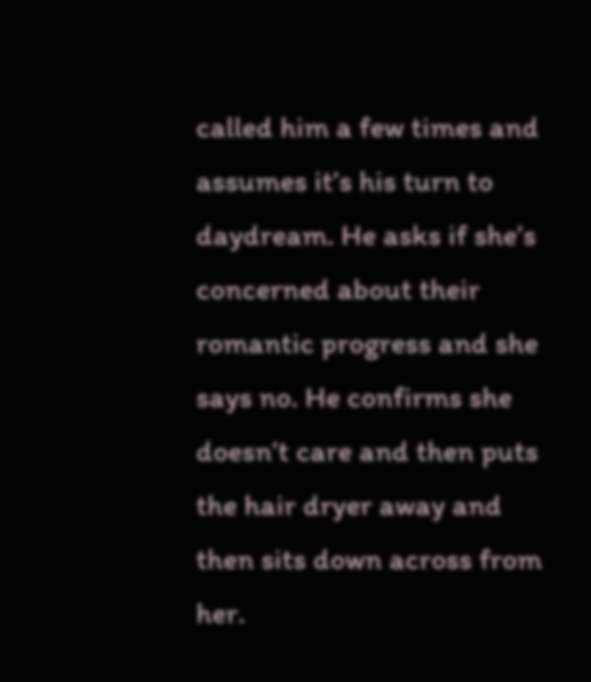called him a few times and assumes it’s his turn to daydream. He asks if she’s concerned about their romantic progress and she says no. He confirms she doesn’t care and then puts the hair dryer away and then sits down across from her.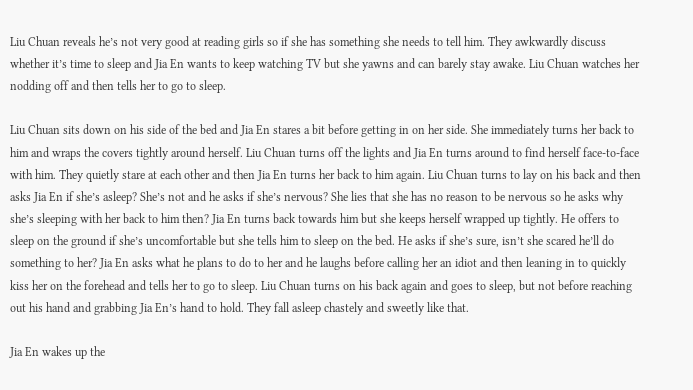Liu Chuan reveals he’s not very good at reading girls so if she has something she needs to tell him. They awkwardly discuss whether it’s time to sleep and Jia En wants to keep watching TV but she yawns and can barely stay awake. Liu Chuan watches her nodding off and then tells her to go to sleep.

Liu Chuan sits down on his side of the bed and Jia En stares a bit before getting in on her side. She immediately turns her back to him and wraps the covers tightly around herself. Liu Chuan turns off the lights and Jia En turns around to find herself face-to-face with him. They quietly stare at each other and then Jia En turns her back to him again. Liu Chuan turns to lay on his back and then asks Jia En if she’s asleep? She’s not and he asks if she’s nervous? She lies that she has no reason to be nervous so he asks why she’s sleeping with her back to him then? Jia En turns back towards him but she keeps herself wrapped up tightly. He offers to sleep on the ground if she’s uncomfortable but she tells him to sleep on the bed. He asks if she’s sure, isn’t she scared he’ll do something to her? Jia En asks what he plans to do to her and he laughs before calling her an idiot and then leaning in to quickly kiss her on the forehead and tells her to go to sleep. Liu Chuan turns on his back again and goes to sleep, but not before reaching out his hand and grabbing Jia En’s hand to hold. They fall asleep chastely and sweetly like that.

Jia En wakes up the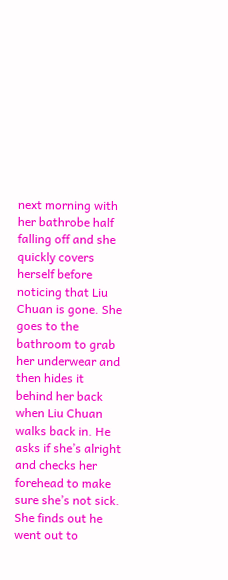next morning with her bathrobe half falling off and she quickly covers herself before noticing that Liu Chuan is gone. She goes to the bathroom to grab her underwear and then hides it behind her back when Liu Chuan walks back in. He asks if she’s alright and checks her forehead to make sure she’s not sick. She finds out he went out to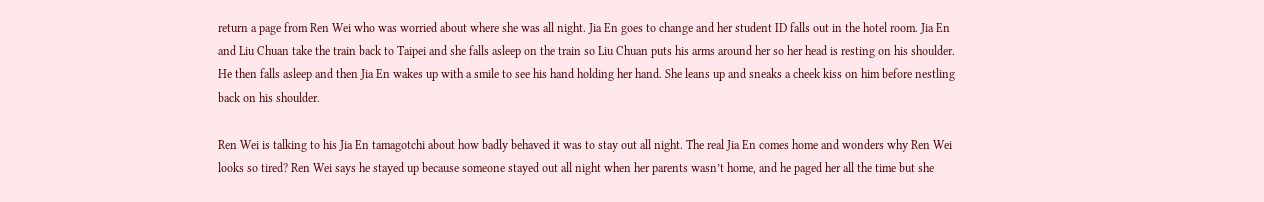return a page from Ren Wei who was worried about where she was all night. Jia En goes to change and her student ID falls out in the hotel room. Jia En and Liu Chuan take the train back to Taipei and she falls asleep on the train so Liu Chuan puts his arms around her so her head is resting on his shoulder. He then falls asleep and then Jia En wakes up with a smile to see his hand holding her hand. She leans up and sneaks a cheek kiss on him before nestling back on his shoulder.

Ren Wei is talking to his Jia En tamagotchi about how badly behaved it was to stay out all night. The real Jia En comes home and wonders why Ren Wei looks so tired? Ren Wei says he stayed up because someone stayed out all night when her parents wasn’t home, and he paged her all the time but she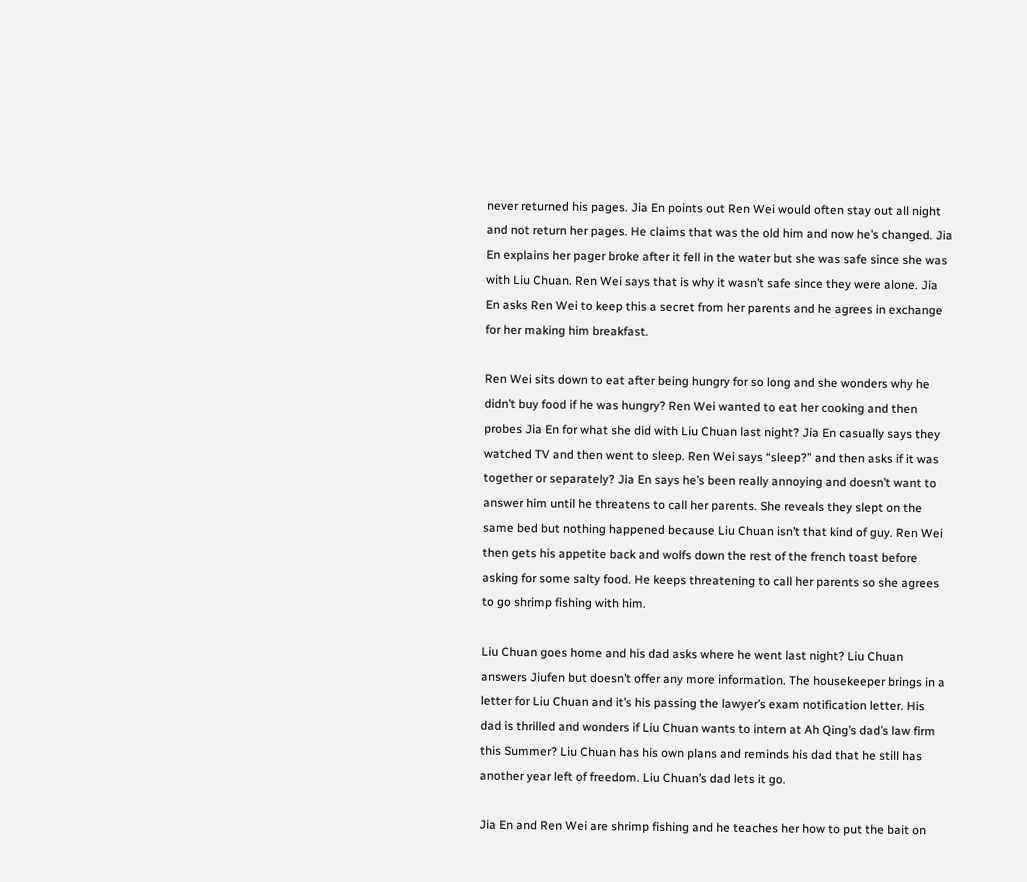never returned his pages. Jia En points out Ren Wei would often stay out all night and not return her pages. He claims that was the old him and now he’s changed. Jia En explains her pager broke after it fell in the water but she was safe since she was with Liu Chuan. Ren Wei says that is why it wasn’t safe since they were alone. Jia En asks Ren Wei to keep this a secret from her parents and he agrees in exchange for her making him breakfast.

Ren Wei sits down to eat after being hungry for so long and she wonders why he didn’t buy food if he was hungry? Ren Wei wanted to eat her cooking and then probes Jia En for what she did with Liu Chuan last night? Jia En casually says they watched TV and then went to sleep. Ren Wei says “sleep?” and then asks if it was together or separately? Jia En says he’s been really annoying and doesn’t want to answer him until he threatens to call her parents. She reveals they slept on the same bed but nothing happened because Liu Chuan isn’t that kind of guy. Ren Wei then gets his appetite back and wolfs down the rest of the french toast before asking for some salty food. He keeps threatening to call her parents so she agrees to go shrimp fishing with him.

Liu Chuan goes home and his dad asks where he went last night? Liu Chuan answers Jiufen but doesn’t offer any more information. The housekeeper brings in a letter for Liu Chuan and it’s his passing the lawyer’s exam notification letter. His dad is thrilled and wonders if Liu Chuan wants to intern at Ah Qing’s dad’s law firm this Summer? Liu Chuan has his own plans and reminds his dad that he still has another year left of freedom. Liu Chuan’s dad lets it go.

Jia En and Ren Wei are shrimp fishing and he teaches her how to put the bait on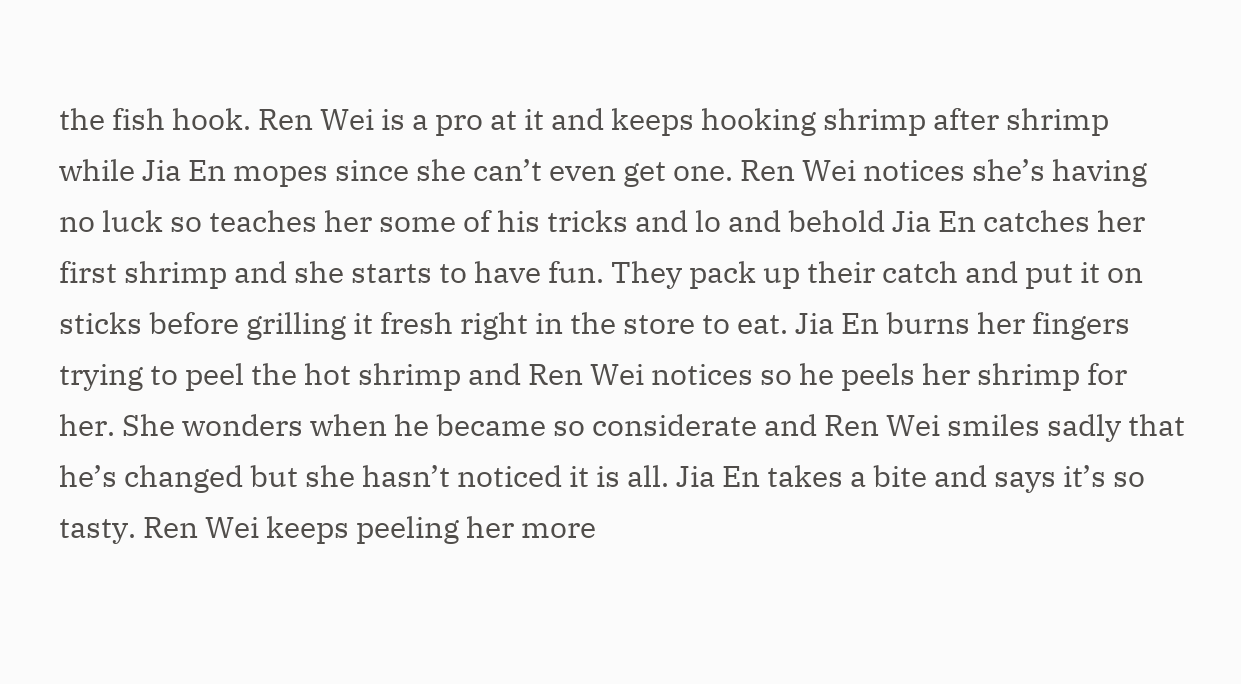the fish hook. Ren Wei is a pro at it and keeps hooking shrimp after shrimp while Jia En mopes since she can’t even get one. Ren Wei notices she’s having no luck so teaches her some of his tricks and lo and behold Jia En catches her first shrimp and she starts to have fun. They pack up their catch and put it on sticks before grilling it fresh right in the store to eat. Jia En burns her fingers trying to peel the hot shrimp and Ren Wei notices so he peels her shrimp for her. She wonders when he became so considerate and Ren Wei smiles sadly that he’s changed but she hasn’t noticed it is all. Jia En takes a bite and says it’s so tasty. Ren Wei keeps peeling her more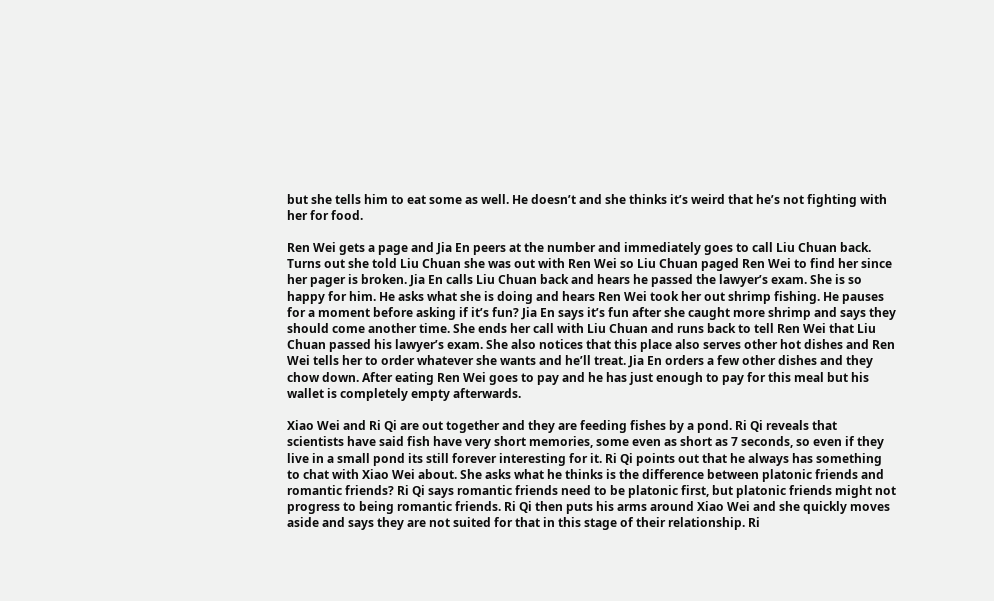but she tells him to eat some as well. He doesn’t and she thinks it’s weird that he’s not fighting with her for food.

Ren Wei gets a page and Jia En peers at the number and immediately goes to call Liu Chuan back. Turns out she told Liu Chuan she was out with Ren Wei so Liu Chuan paged Ren Wei to find her since her pager is broken. Jia En calls Liu Chuan back and hears he passed the lawyer’s exam. She is so happy for him. He asks what she is doing and hears Ren Wei took her out shrimp fishing. He pauses for a moment before asking if it’s fun? Jia En says it’s fun after she caught more shrimp and says they should come another time. She ends her call with Liu Chuan and runs back to tell Ren Wei that Liu Chuan passed his lawyer’s exam. She also notices that this place also serves other hot dishes and Ren Wei tells her to order whatever she wants and he’ll treat. Jia En orders a few other dishes and they chow down. After eating Ren Wei goes to pay and he has just enough to pay for this meal but his wallet is completely empty afterwards.

Xiao Wei and Ri Qi are out together and they are feeding fishes by a pond. Ri Qi reveals that scientists have said fish have very short memories, some even as short as 7 seconds, so even if they live in a small pond its still forever interesting for it. Ri Qi points out that he always has something to chat with Xiao Wei about. She asks what he thinks is the difference between platonic friends and romantic friends? Ri Qi says romantic friends need to be platonic first, but platonic friends might not progress to being romantic friends. Ri Qi then puts his arms around Xiao Wei and she quickly moves aside and says they are not suited for that in this stage of their relationship. Ri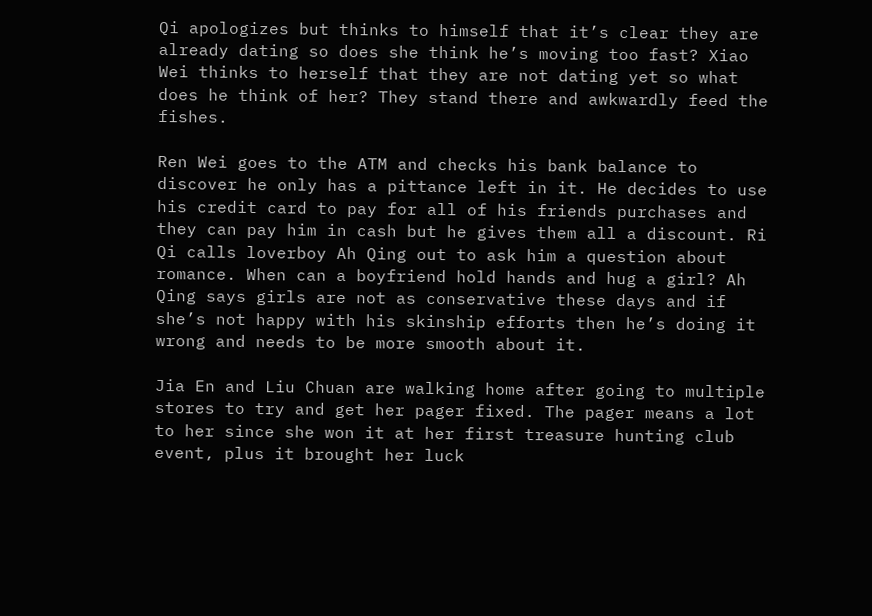Qi apologizes but thinks to himself that it’s clear they are already dating so does she think he’s moving too fast? Xiao Wei thinks to herself that they are not dating yet so what does he think of her? They stand there and awkwardly feed the fishes.

Ren Wei goes to the ATM and checks his bank balance to discover he only has a pittance left in it. He decides to use his credit card to pay for all of his friends purchases and they can pay him in cash but he gives them all a discount. Ri Qi calls loverboy Ah Qing out to ask him a question about romance. When can a boyfriend hold hands and hug a girl? Ah Qing says girls are not as conservative these days and if she’s not happy with his skinship efforts then he’s doing it wrong and needs to be more smooth about it.

Jia En and Liu Chuan are walking home after going to multiple stores to try and get her pager fixed. The pager means a lot to her since she won it at her first treasure hunting club event, plus it brought her luck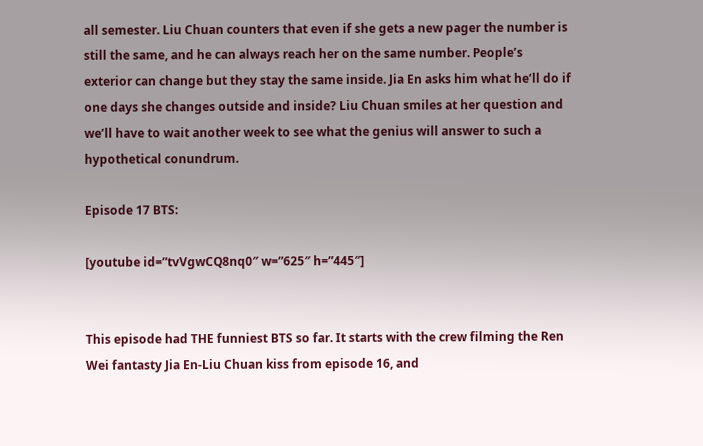all semester. Liu Chuan counters that even if she gets a new pager the number is still the same, and he can always reach her on the same number. People’s exterior can change but they stay the same inside. Jia En asks him what he’ll do if one days she changes outside and inside? Liu Chuan smiles at her question and we’ll have to wait another week to see what the genius will answer to such a hypothetical conundrum.

Episode 17 BTS:

[youtube id=”tvVgwCQ8nq0″ w=”625″ h=”445″]


This episode had THE funniest BTS so far. It starts with the crew filming the Ren Wei fantasty Jia En-Liu Chuan kiss from episode 16, and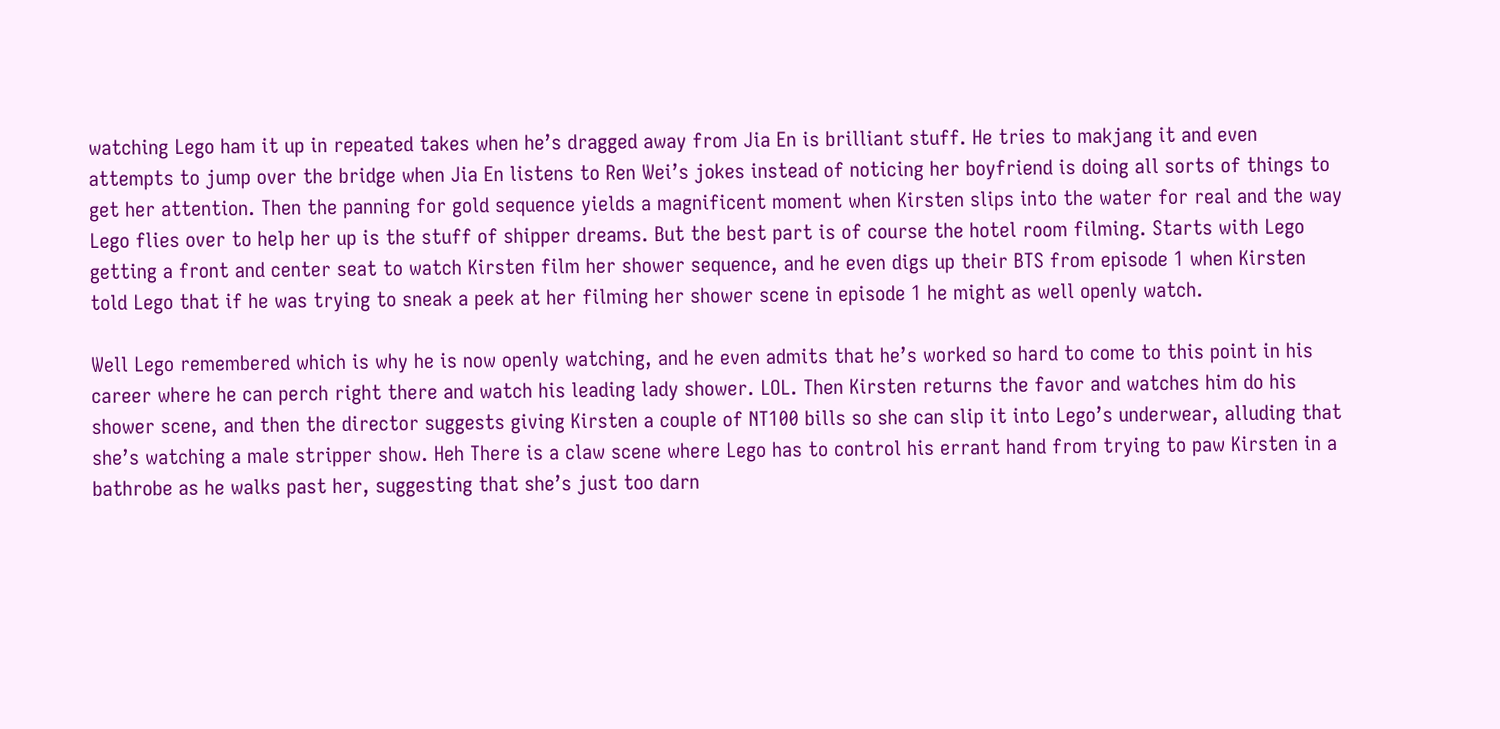watching Lego ham it up in repeated takes when he’s dragged away from Jia En is brilliant stuff. He tries to makjang it and even attempts to jump over the bridge when Jia En listens to Ren Wei’s jokes instead of noticing her boyfriend is doing all sorts of things to get her attention. Then the panning for gold sequence yields a magnificent moment when Kirsten slips into the water for real and the way Lego flies over to help her up is the stuff of shipper dreams. But the best part is of course the hotel room filming. Starts with Lego getting a front and center seat to watch Kirsten film her shower sequence, and he even digs up their BTS from episode 1 when Kirsten told Lego that if he was trying to sneak a peek at her filming her shower scene in episode 1 he might as well openly watch.

Well Lego remembered which is why he is now openly watching, and he even admits that he’s worked so hard to come to this point in his career where he can perch right there and watch his leading lady shower. LOL. Then Kirsten returns the favor and watches him do his shower scene, and then the director suggests giving Kirsten a couple of NT100 bills so she can slip it into Lego’s underwear, alluding that she’s watching a male stripper show. Heh There is a claw scene where Lego has to control his errant hand from trying to paw Kirsten in a bathrobe as he walks past her, suggesting that she’s just too darn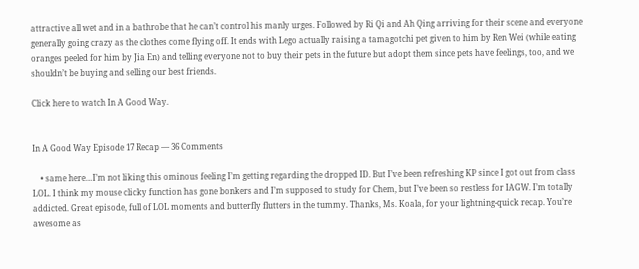attractive all wet and in a bathrobe that he can’t control his manly urges. Followed by Ri Qi and Ah Qing arriving for their scene and everyone generally going crazy as the clothes come flying off. It ends with Lego actually raising a tamagotchi pet given to him by Ren Wei (while eating oranges peeled for him by Jia En) and telling everyone not to buy their pets in the future but adopt them since pets have feelings, too, and we shouldn’t be buying and selling our best friends.

Click here to watch In A Good Way.


In A Good Way Episode 17 Recap — 36 Comments

    • same here…I’m not liking this ominous feeling I’m getting regarding the dropped ID. But I’ve been refreshing KP since I got out from class LOL. I think my mouse clicky function has gone bonkers and I’m supposed to study for Chem, but I’ve been so restless for IAGW. I’m totally addicted. Great episode, full of LOL moments and butterfly flutters in the tummy. Thanks, Ms. Koala, for your lightning-quick recap. You’re awesome as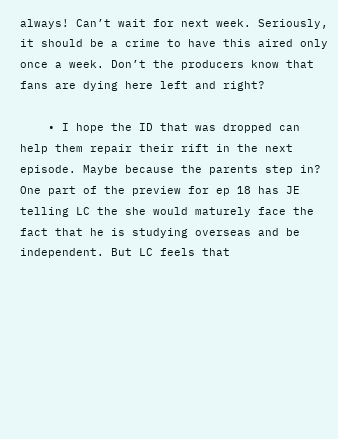always! Can’t wait for next week. Seriously, it should be a crime to have this aired only once a week. Don’t the producers know that fans are dying here left and right?

    • I hope the ID that was dropped can help them repair their rift in the next episode. Maybe because the parents step in? One part of the preview for ep 18 has JE telling LC the she would maturely face the fact that he is studying overseas and be independent. But LC feels that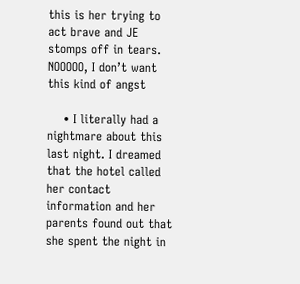this is her trying to act brave and JE stomps off in tears. NOOOOO, I don’t want this kind of angst

    • I literally had a nightmare about this last night. I dreamed that the hotel called her contact information and her parents found out that she spent the night in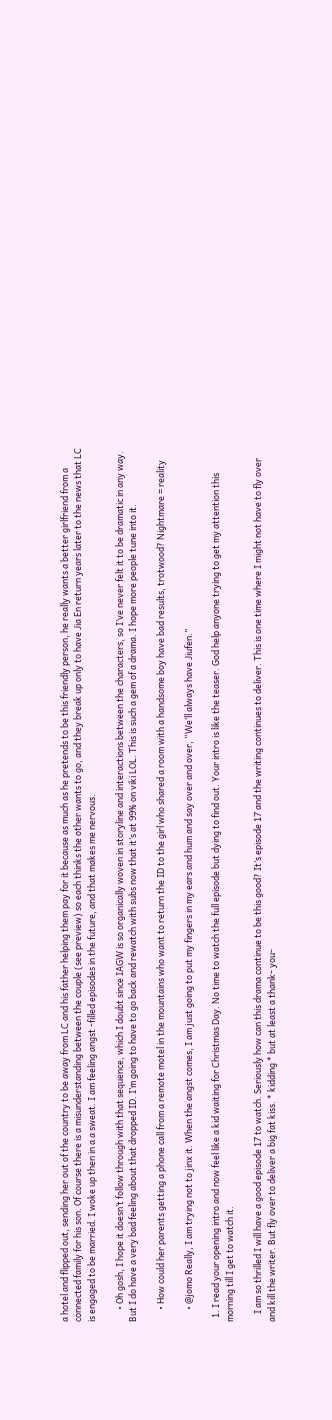a hotel and flipped out, sending her out of the country to be away from LC and his father helping them pay for it because as much as he pretends to be this friendly person, he really wants a better girlfriend from a connected family for his son. Of course there is a misunderstanding between the couple (see preview) so each thinks the other wants to go, and they break up only to have Jia En return years later to the news that LC is engaged to be married. I woke up then in a a sweat. I am feeling angst -filled episodes in the future, and that makes me nervous.

      • Oh gosh, I hope it doesn’t follow through with that sequence, which I doubt since IAGW is so organically woven in storyline and interactions between the characters, so I’ve never felt it to be dramatic in any way. But I do have a very bad feeling about that dropped ID. I’m going to have to go back and rewatch with subs now that it’s at 99% on viki LOL. This is such a gem of a drama. I hope more people tune into it.

      • How could her parents getting a phone call from a remote motel in the mountains who want to return the ID to the girl who shared a room with a handsome boy have bad results, trotwood? Nightmare = reality

      • @jomo Really, I am trying not to jinx it. When the angst comes, I am just going to put my fingers in my ears and hum and say over and over, “We’ll always have Jiufen.”

  1. I read your opening intro and now feel like a kid waiting for Christmas Day. No time to watch the full episode but dying to find out. Your intro is like the teaser. God help anyone trying to get my attention this morning till I get to watch it.

    I am so thrilled I will have a good episode 17 to watch. Seriously how can this drama continue to be this good? It’s episode 17 and the writing continues to deliver. This is one time where I might not have to fly over and kill the writer. But fly over to deliver a big fat kiss. * kidding * but at least a thank- you-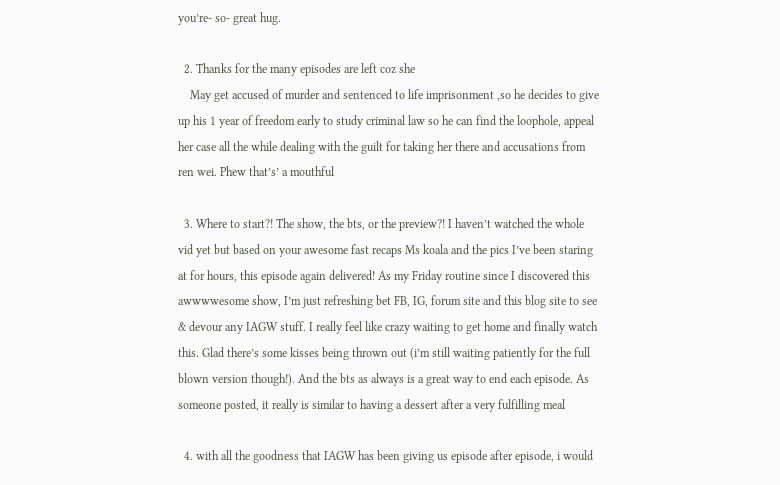you’re- so- great hug.

  2. Thanks for the many episodes are left coz she
    May get accused of murder and sentenced to life imprisonment ,so he decides to give up his 1 year of freedom early to study criminal law so he can find the loophole, appeal her case all the while dealing with the guilt for taking her there and accusations from ren wei. Phew that’s’ a mouthful

  3. Where to start?! The show, the bts, or the preview?! I haven’t watched the whole vid yet but based on your awesome fast recaps Ms koala and the pics I’ve been staring at for hours, this episode again delivered! As my Friday routine since I discovered this awwwwesome show, I’m just refreshing bet FB, IG, forum site and this blog site to see & devour any IAGW stuff. I really feel like crazy waiting to get home and finally watch this. Glad there’s some kisses being thrown out (i’m still waiting patiently for the full blown version though!). And the bts as always is a great way to end each episode. As someone posted, it really is similar to having a dessert after a very fulfilling meal

  4. with all the goodness that IAGW has been giving us episode after episode, i would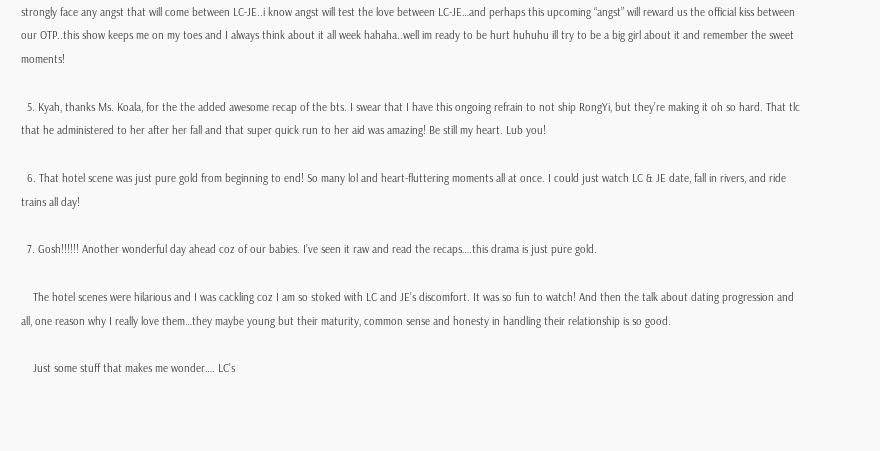strongly face any angst that will come between LC-JE..i know angst will test the love between LC-JE…and perhaps this upcoming “angst” will reward us the official kiss between our OTP..this show keeps me on my toes and I always think about it all week hahaha..well im ready to be hurt huhuhu ill try to be a big girl about it and remember the sweet moments!

  5. Kyah, thanks Ms. Koala, for the the added awesome recap of the bts. I swear that I have this ongoing refrain to not ship RongYi, but they’re making it oh so hard. That tlc that he administered to her after her fall and that super quick run to her aid was amazing! Be still my heart. Lub you!

  6. That hotel scene was just pure gold from beginning to end! So many lol and heart-fluttering moments all at once. I could just watch LC & JE date, fall in rivers, and ride trains all day!

  7. Gosh!!!!!! Another wonderful day ahead coz of our babies. I’ve seen it raw and read the recaps….this drama is just pure gold.

    The hotel scenes were hilarious and I was cackling coz I am so stoked with LC and JE’s discomfort. It was so fun to watch! And then the talk about dating progression and all, one reason why I really love them…they maybe young but their maturity, common sense and honesty in handling their relationship is so good.

    Just some stuff that makes me wonder…. LC’s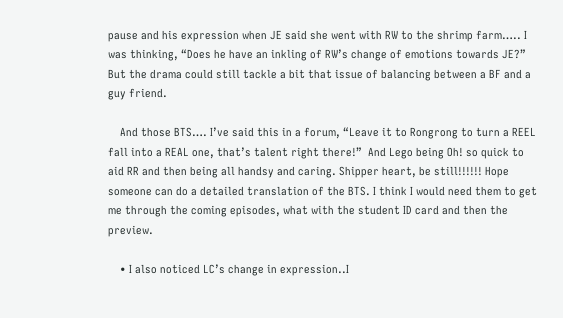pause and his expression when JE said she went with RW to the shrimp farm….. I was thinking, “Does he have an inkling of RW’s change of emotions towards JE?” But the drama could still tackle a bit that issue of balancing between a BF and a guy friend.

    And those BTS…. I’ve said this in a forum, “Leave it to Rongrong to turn a REEL fall into a REAL one, that’s talent right there!”  And Lego being Oh! so quick to aid RR and then being all handsy and caring. Shipper heart, be still!!!!!! Hope someone can do a detailed translation of the BTS. I think I would need them to get me through the coming episodes, what with the student ID card and then the preview.

    • I also noticed LC’s change in expression..I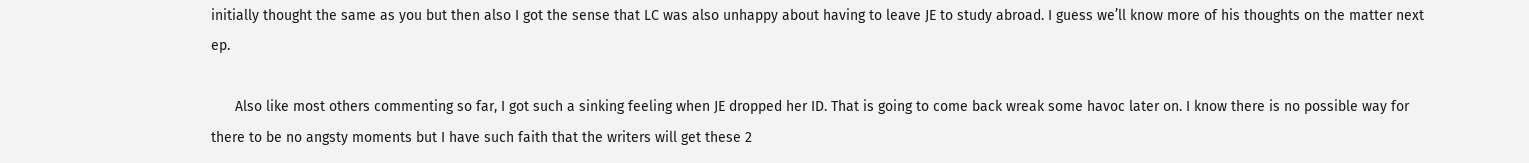initially thought the same as you but then also I got the sense that LC was also unhappy about having to leave JE to study abroad. I guess we’ll know more of his thoughts on the matter next ep.

      Also like most others commenting so far, I got such a sinking feeling when JE dropped her ID. That is going to come back wreak some havoc later on. I know there is no possible way for there to be no angsty moments but I have such faith that the writers will get these 2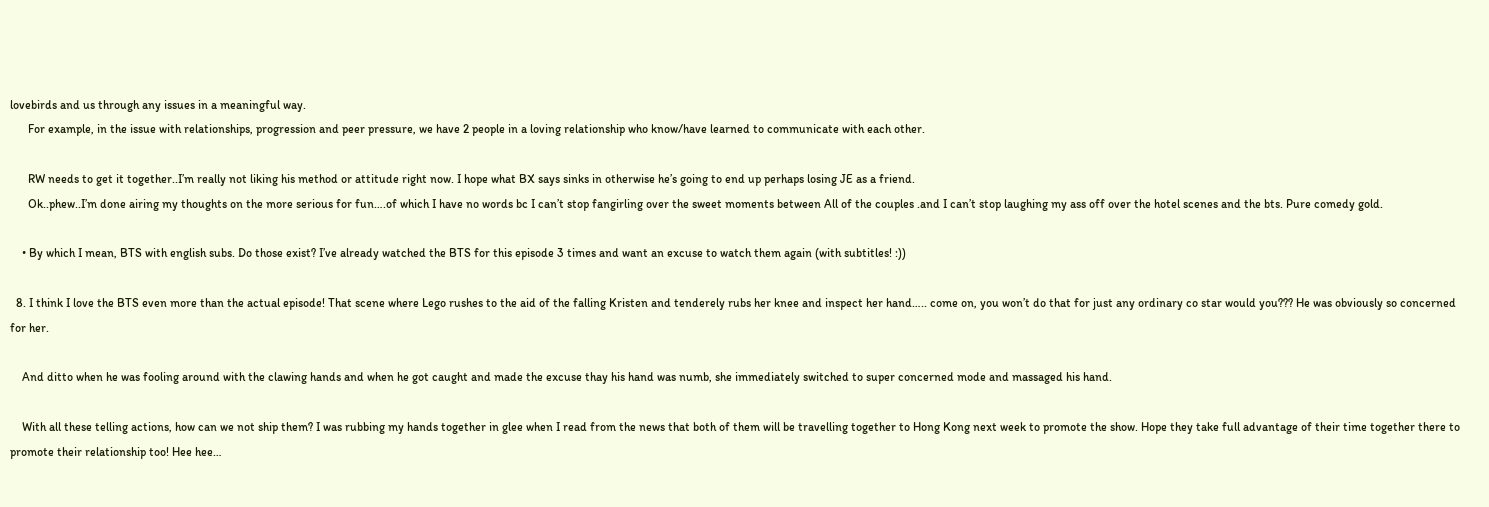lovebirds and us through any issues in a meaningful way.
      For example, in the issue with relationships, progression and peer pressure, we have 2 people in a loving relationship who know/have learned to communicate with each other.

      RW needs to get it together..I’m really not liking his method or attitude right now. I hope what BX says sinks in otherwise he’s going to end up perhaps losing JE as a friend.
      Ok..phew..I’m done airing my thoughts on the more serious for fun….of which I have no words bc I can’t stop fangirling over the sweet moments between All of the couples .and I can’t stop laughing my ass off over the hotel scenes and the bts. Pure comedy gold.

    • By which I mean, BTS with english subs. Do those exist? I’ve already watched the BTS for this episode 3 times and want an excuse to watch them again (with subtitles! :))

  8. I think I love the BTS even more than the actual episode! That scene where Lego rushes to the aid of the falling Kristen and tenderely rubs her knee and inspect her hand….. come on, you won’t do that for just any ordinary co star would you??? He was obviously so concerned for her.

    And ditto when he was fooling around with the clawing hands and when he got caught and made the excuse thay his hand was numb, she immediately switched to super concerned mode and massaged his hand.

    With all these telling actions, how can we not ship them? I was rubbing my hands together in glee when I read from the news that both of them will be travelling together to Hong Kong next week to promote the show. Hope they take full advantage of their time together there to promote their relationship too! Hee hee…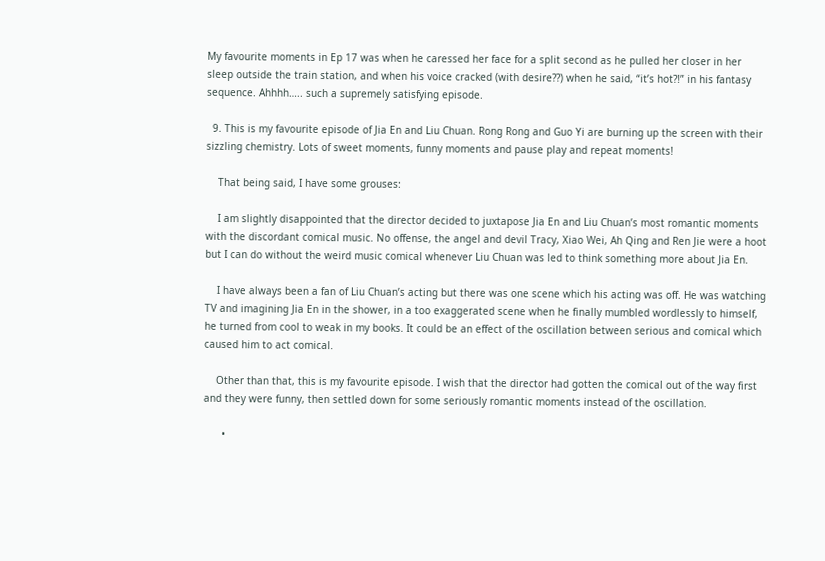My favourite moments in Ep 17 was when he caressed her face for a split second as he pulled her closer in her sleep outside the train station, and when his voice cracked (with desire??) when he said, “it’s hot?!” in his fantasy sequence. Ahhhh….. such a supremely satisfying episode.

  9. This is my favourite episode of Jia En and Liu Chuan. Rong Rong and Guo Yi are burning up the screen with their sizzling chemistry. Lots of sweet moments, funny moments and pause play and repeat moments!

    That being said, I have some grouses:

    I am slightly disappointed that the director decided to juxtapose Jia En and Liu Chuan’s most romantic moments with the discordant comical music. No offense, the angel and devil Tracy, Xiao Wei, Ah Qing and Ren Jie were a hoot but I can do without the weird music comical whenever Liu Chuan was led to think something more about Jia En.

    I have always been a fan of Liu Chuan’s acting but there was one scene which his acting was off. He was watching TV and imagining Jia En in the shower, in a too exaggerated scene when he finally mumbled wordlessly to himself, he turned from cool to weak in my books. It could be an effect of the oscillation between serious and comical which caused him to act comical.

    Other than that, this is my favourite episode. I wish that the director had gotten the comical out of the way first and they were funny, then settled down for some seriously romantic moments instead of the oscillation.

      •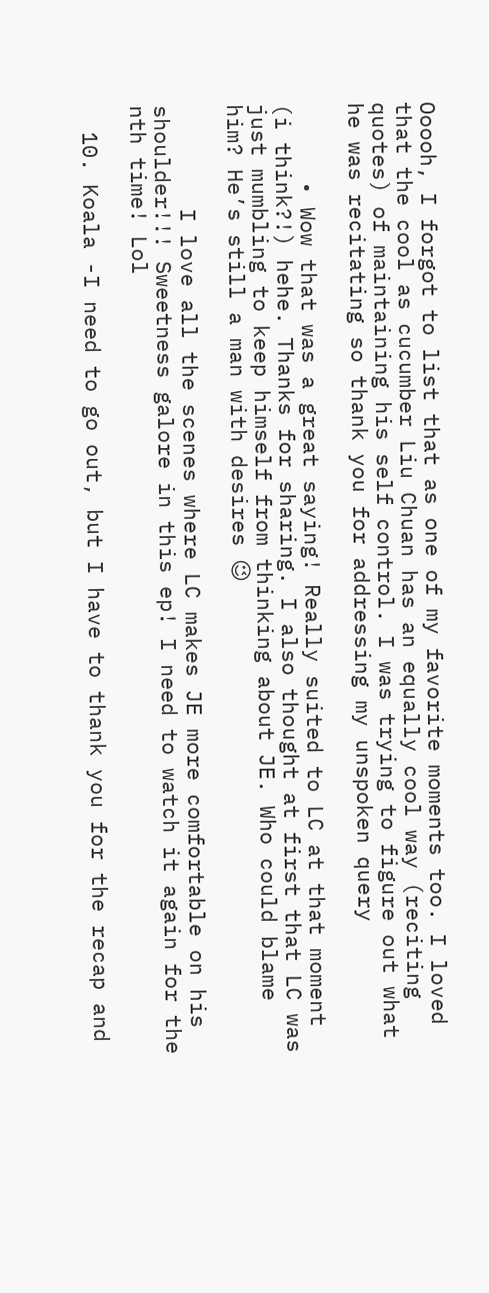Ooooh, I forgot to list that as one of my favorite moments too. I loved that the cool as cucumber Liu Chuan has an equally cool way (reciting quotes) of maintaining his self control. I was trying to figure out what he was recitating so thank you for addressing my unspoken query

      • Wow that was a great saying! Really suited to LC at that moment (i think?!) hehe. Thanks for sharing. I also thought at first that LC was just mumbling to keep himself from thinking about JE. Who could blame him? He’s still a man with desires 😉

        I love all the scenes where LC makes JE more comfortable on his shoulder!!! Sweetness galore in this ep! I need to watch it again for the nth time! Lol

  10. Koala -I need to go out, but I have to thank you for the recap and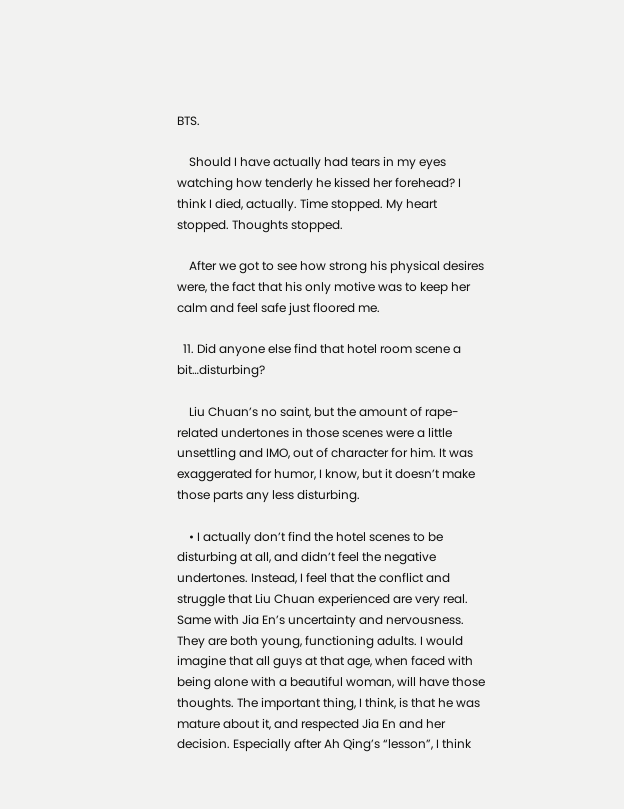BTS.

    Should I have actually had tears in my eyes watching how tenderly he kissed her forehead? I think I died, actually. Time stopped. My heart stopped. Thoughts stopped.

    After we got to see how strong his physical desires were, the fact that his only motive was to keep her calm and feel safe just floored me.

  11. Did anyone else find that hotel room scene a bit…disturbing?

    Liu Chuan’s no saint, but the amount of rape-related undertones in those scenes were a little unsettling and IMO, out of character for him. It was exaggerated for humor, I know, but it doesn’t make those parts any less disturbing.

    • I actually don’t find the hotel scenes to be disturbing at all, and didn’t feel the negative undertones. Instead, I feel that the conflict and struggle that Liu Chuan experienced are very real. Same with Jia En’s uncertainty and nervousness. They are both young, functioning adults. I would imagine that all guys at that age, when faced with being alone with a beautiful woman, will have those thoughts. The important thing, I think, is that he was mature about it, and respected Jia En and her decision. Especially after Ah Qing’s “lesson”, I think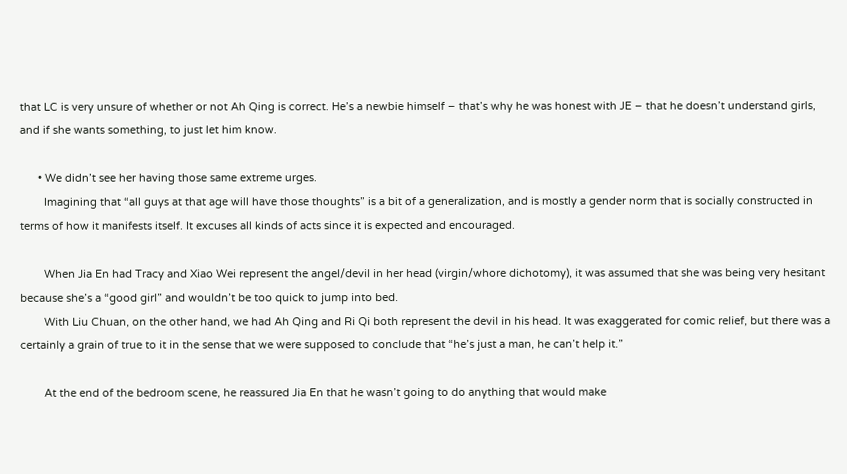that LC is very unsure of whether or not Ah Qing is correct. He’s a newbie himself – that’s why he was honest with JE – that he doesn’t understand girls, and if she wants something, to just let him know.

      • We didn’t see her having those same extreme urges.
        Imagining that “all guys at that age will have those thoughts” is a bit of a generalization, and is mostly a gender norm that is socially constructed in terms of how it manifests itself. It excuses all kinds of acts since it is expected and encouraged.

        When Jia En had Tracy and Xiao Wei represent the angel/devil in her head (virgin/whore dichotomy), it was assumed that she was being very hesitant because she’s a “good girl” and wouldn’t be too quick to jump into bed.
        With Liu Chuan, on the other hand, we had Ah Qing and Ri Qi both represent the devil in his head. It was exaggerated for comic relief, but there was a certainly a grain of true to it in the sense that we were supposed to conclude that “he’s just a man, he can’t help it.”

        At the end of the bedroom scene, he reassured Jia En that he wasn’t going to do anything that would make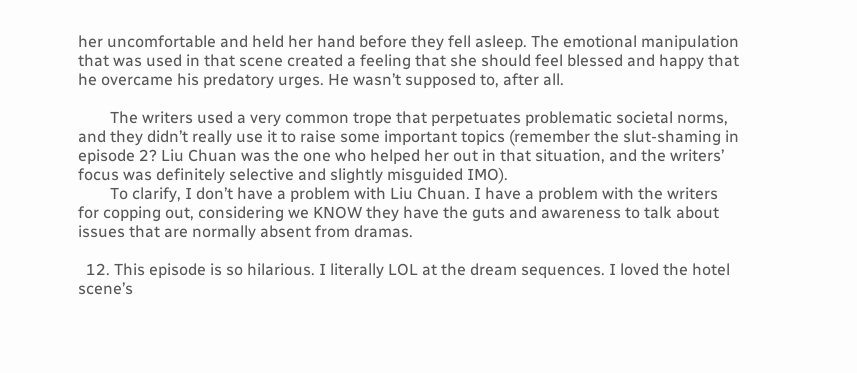her uncomfortable and held her hand before they fell asleep. The emotional manipulation that was used in that scene created a feeling that she should feel blessed and happy that he overcame his predatory urges. He wasn’t supposed to, after all.

        The writers used a very common trope that perpetuates problematic societal norms, and they didn’t really use it to raise some important topics (remember the slut-shaming in episode 2? Liu Chuan was the one who helped her out in that situation, and the writers’ focus was definitely selective and slightly misguided IMO).
        To clarify, I don’t have a problem with Liu Chuan. I have a problem with the writers for copping out, considering we KNOW they have the guts and awareness to talk about issues that are normally absent from dramas.

  12. This episode is so hilarious. I literally LOL at the dream sequences. I loved the hotel scene’s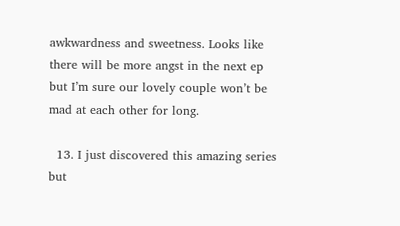awkwardness and sweetness. Looks like there will be more angst in the next ep but I’m sure our lovely couple won’t be mad at each other for long.

  13. I just discovered this amazing series but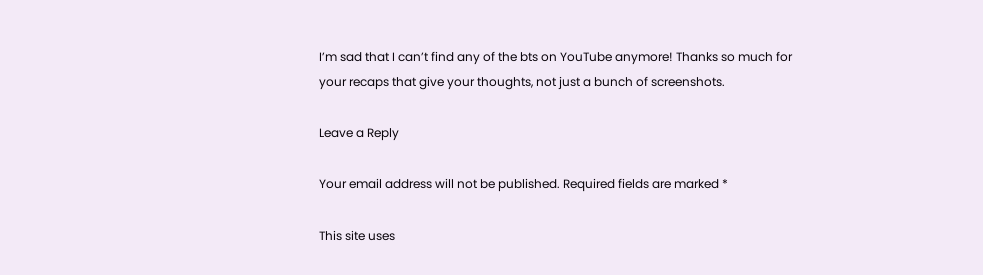I’m sad that I can’t find any of the bts on YouTube anymore! Thanks so much for your recaps that give your thoughts, not just a bunch of screenshots.

Leave a Reply

Your email address will not be published. Required fields are marked *

This site uses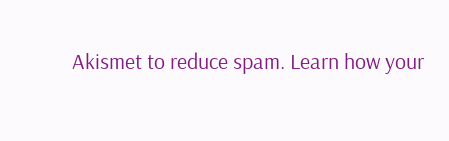Akismet to reduce spam. Learn how your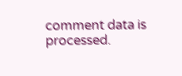comment data is processed.